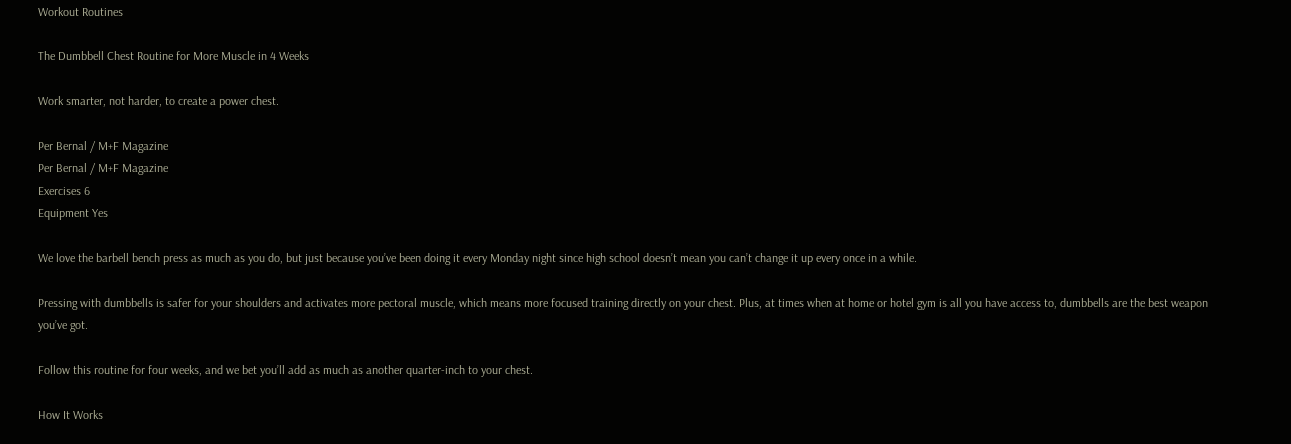Workout Routines

The Dumbbell Chest Routine for More Muscle in 4 Weeks

Work smarter, not harder, to create a power chest.

Per Bernal / M+F Magazine
Per Bernal / M+F Magazine
Exercises 6
Equipment Yes

We love the barbell bench press as much as you do, but just because you’ve been doing it every Monday night since high school doesn’t mean you can’t change it up every once in a while.

Pressing with dumbbells is safer for your shoulders and activates more pectoral muscle, which means more focused training directly on your chest. Plus, at times when at home or hotel gym is all you have access to, dumbbells are the best weapon you’ve got.

Follow this routine for four weeks, and we bet you’ll add as much as another quarter-inch to your chest.

How It Works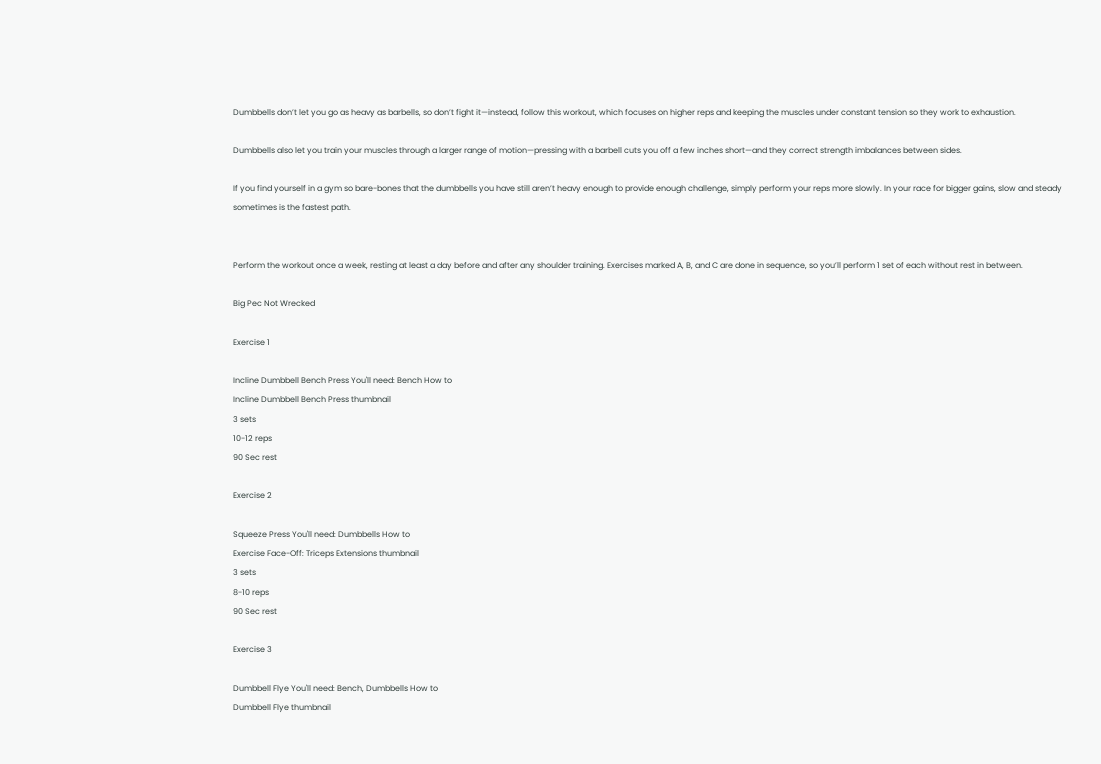Dumbbells don’t let you go as heavy as barbells, so don’t fight it—instead, follow this workout, which focuses on higher reps and keeping the muscles under constant tension so they work to exhaustion.

Dumbbells also let you train your muscles through a larger range of motion—pressing with a barbell cuts you off a few inches short—and they correct strength imbalances between sides.

If you find yourself in a gym so bare-bones that the dumbbells you have still aren’t heavy enough to provide enough challenge, simply perform your reps more slowly. In your race for bigger gains, slow and steady sometimes is the fastest path.


Perform the workout once a week, resting at least a day before and after any shoulder training. Exercises marked A, B, and C are done in sequence, so you’ll perform 1 set of each without rest in between.

Big Pec Not Wrecked

Exercise 1

Incline Dumbbell Bench Press You'll need: Bench How to
Incline Dumbbell Bench Press thumbnail
3 sets
10-12 reps
90 Sec rest

Exercise 2

Squeeze Press You'll need: Dumbbells How to
Exercise Face-Off: Triceps Extensions thumbnail
3 sets
8-10 reps
90 Sec rest

Exercise 3

Dumbbell Flye You'll need: Bench, Dumbbells How to
Dumbbell Flye thumbnail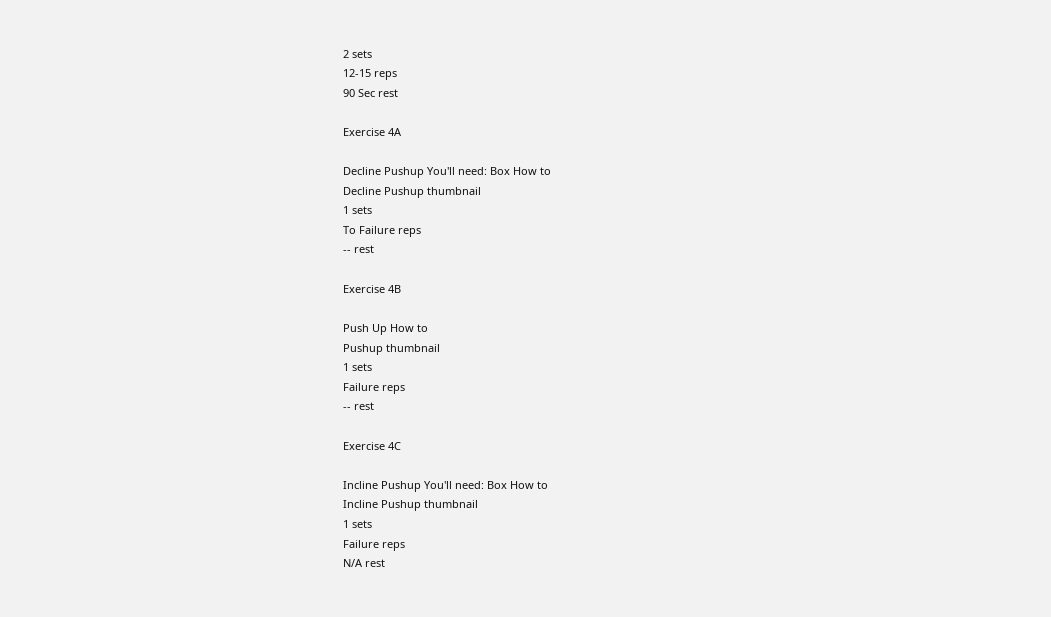2 sets
12-15 reps
90 Sec rest

Exercise 4A

Decline Pushup You'll need: Box How to
Decline Pushup thumbnail
1 sets
To Failure reps
-- rest

Exercise 4B

Push Up How to
Pushup thumbnail
1 sets
Failure reps
-- rest

Exercise 4C

Incline Pushup You'll need: Box How to
Incline Pushup thumbnail
1 sets
Failure reps
N/A rest